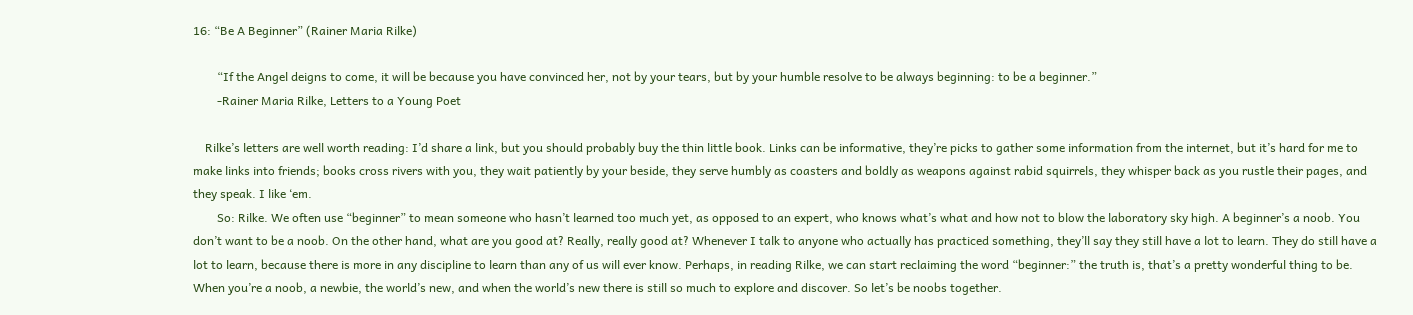16: “Be A Beginner” (Rainer Maria Rilke)

        “If the Angel deigns to come, it will be because you have convinced her, not by your tears, but by your humble resolve to be always beginning: to be a beginner.”
        -Rainer Maria Rilke, Letters to a Young Poet

    Rilke’s letters are well worth reading: I’d share a link, but you should probably buy the thin little book. Links can be informative, they’re picks to gather some information from the internet, but it’s hard for me to make links into friends; books cross rivers with you, they wait patiently by your beside, they serve humbly as coasters and boldly as weapons against rabid squirrels, they whisper back as you rustle their pages, and they speak. I like ‘em.
        So: Rilke. We often use “beginner” to mean someone who hasn’t learned too much yet, as opposed to an expert, who knows what’s what and how not to blow the laboratory sky high. A beginner’s a noob. You don’t want to be a noob. On the other hand, what are you good at? Really, really good at? Whenever I talk to anyone who actually has practiced something, they’ll say they still have a lot to learn. They do still have a lot to learn, because there is more in any discipline to learn than any of us will ever know. Perhaps, in reading Rilke, we can start reclaiming the word “beginner:” the truth is, that’s a pretty wonderful thing to be. When you’re a noob, a newbie, the world’s new, and when the world’s new there is still so much to explore and discover. So let’s be noobs together.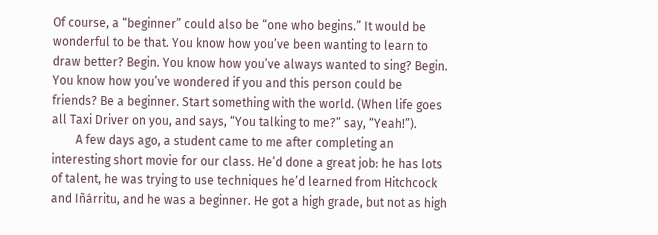Of course, a “beginner” could also be “one who begins.” It would be wonderful to be that. You know how you’ve been wanting to learn to draw better? Begin. You know how you’ve always wanted to sing? Begin. You know how you’ve wondered if you and this person could be friends? Be a beginner. Start something with the world. (When life goes all Taxi Driver on you, and says, “You talking to me?” say, “Yeah!”).
        A few days ago, a student came to me after completing an interesting short movie for our class. He’d done a great job: he has lots of talent, he was trying to use techniques he’d learned from Hitchcock and Iñárritu, and he was a beginner. He got a high grade, but not as high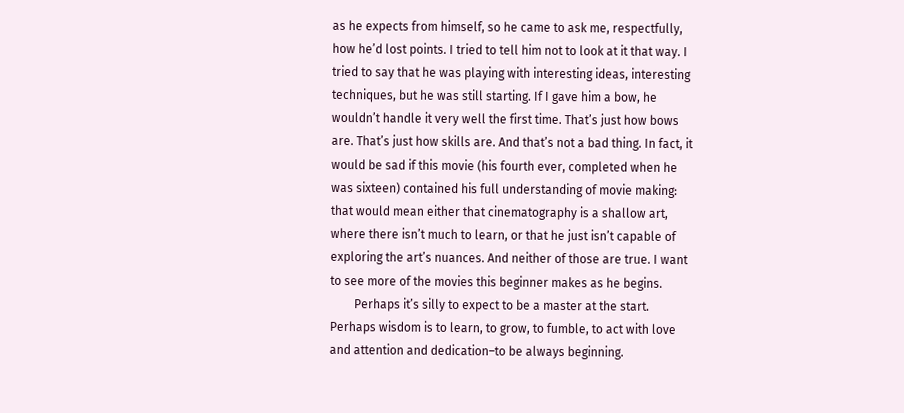as he expects from himself, so he came to ask me, respectfully, how he’d lost points. I tried to tell him not to look at it that way. I tried to say that he was playing with interesting ideas, interesting techniques, but he was still starting. If I gave him a bow, he wouldn’t handle it very well the first time. That’s just how bows are. That’s just how skills are. And that’s not a bad thing. In fact, it would be sad if this movie (his fourth ever, completed when he was sixteen) contained his full understanding of movie making: that would mean either that cinematography is a shallow art, where there isn’t much to learn, or that he just isn’t capable of exploring the art’s nuances. And neither of those are true. I want to see more of the movies this beginner makes as he begins.
        Perhaps it’s silly to expect to be a master at the start. Perhaps wisdom is to learn, to grow, to fumble, to act with love and attention and dedication–to be always beginning.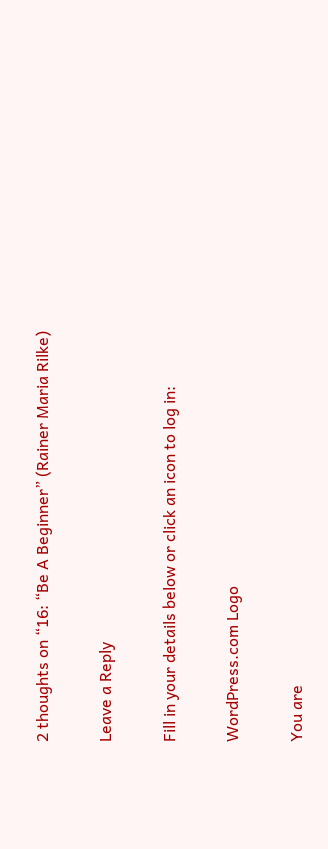2 thoughts on “16: “Be A Beginner” (Rainer Maria Rilke)

Leave a Reply

Fill in your details below or click an icon to log in:

WordPress.com Logo

You are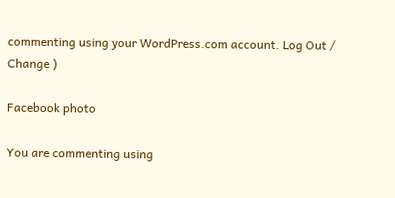commenting using your WordPress.com account. Log Out /  Change )

Facebook photo

You are commenting using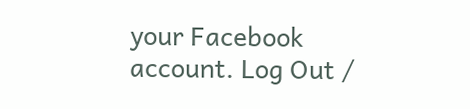your Facebook account. Log Out /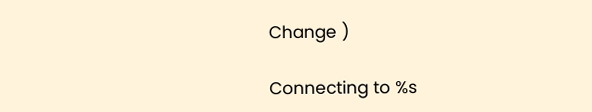Change )

Connecting to %s